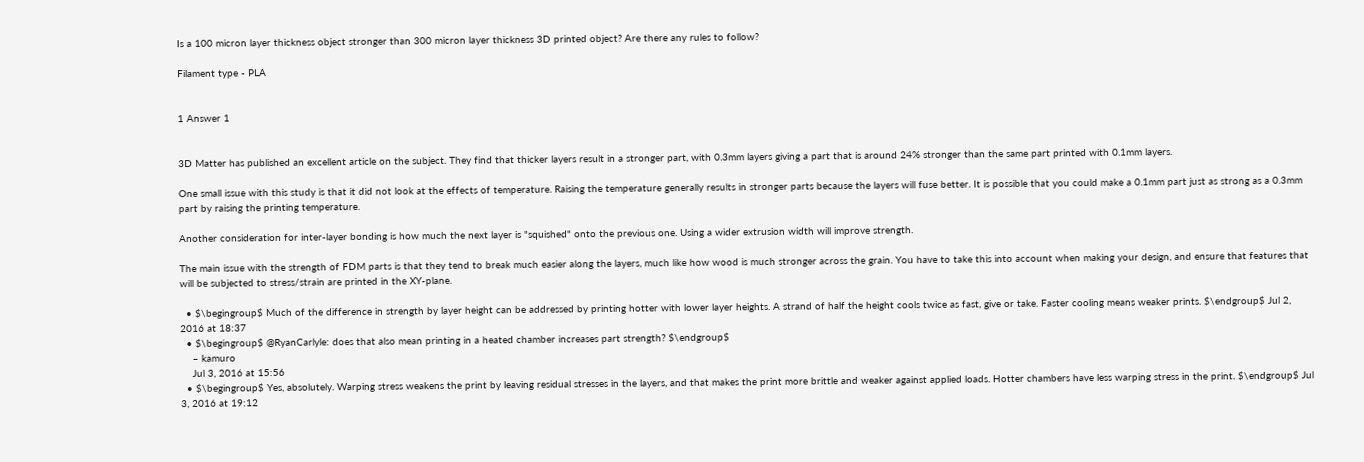Is a 100 micron layer thickness object stronger than 300 micron layer thickness 3D printed object? Are there any rules to follow?

Filament type - PLA


1 Answer 1


3D Matter has published an excellent article on the subject. They find that thicker layers result in a stronger part, with 0.3mm layers giving a part that is around 24% stronger than the same part printed with 0.1mm layers.

One small issue with this study is that it did not look at the effects of temperature. Raising the temperature generally results in stronger parts because the layers will fuse better. It is possible that you could make a 0.1mm part just as strong as a 0.3mm part by raising the printing temperature.

Another consideration for inter-layer bonding is how much the next layer is "squished" onto the previous one. Using a wider extrusion width will improve strength.

The main issue with the strength of FDM parts is that they tend to break much easier along the layers, much like how wood is much stronger across the grain. You have to take this into account when making your design, and ensure that features that will be subjected to stress/strain are printed in the XY-plane.

  • $\begingroup$ Much of the difference in strength by layer height can be addressed by printing hotter with lower layer heights. A strand of half the height cools twice as fast, give or take. Faster cooling means weaker prints. $\endgroup$ Jul 2, 2016 at 18:37
  • $\begingroup$ @RyanCarlyle: does that also mean printing in a heated chamber increases part strength? $\endgroup$
    – kamuro
    Jul 3, 2016 at 15:56
  • $\begingroup$ Yes, absolutely. Warping stress weakens the print by leaving residual stresses in the layers, and that makes the print more brittle and weaker against applied loads. Hotter chambers have less warping stress in the print. $\endgroup$ Jul 3, 2016 at 19:12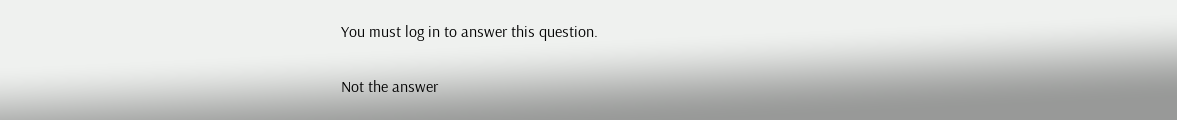You must log in to answer this question.

Not the answer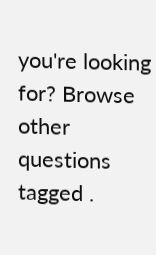you're looking for? Browse other questions tagged .